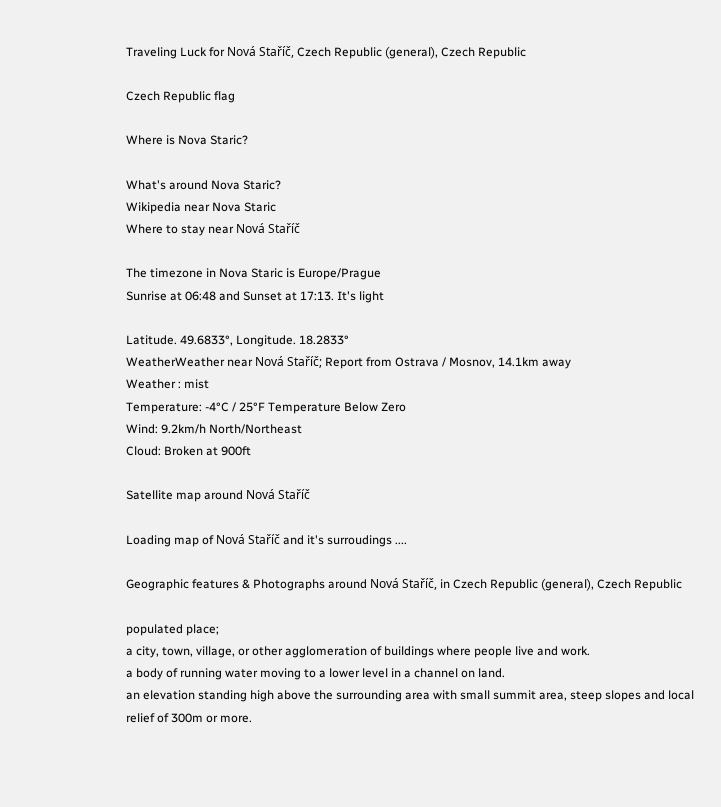Traveling Luck for Nová Staříč, Czech Republic (general), Czech Republic

Czech Republic flag

Where is Nova Staric?

What's around Nova Staric?
Wikipedia near Nova Staric
Where to stay near Nová Staříč

The timezone in Nova Staric is Europe/Prague
Sunrise at 06:48 and Sunset at 17:13. It's light

Latitude. 49.6833°, Longitude. 18.2833°
WeatherWeather near Nová Staříč; Report from Ostrava / Mosnov, 14.1km away
Weather : mist
Temperature: -4°C / 25°F Temperature Below Zero
Wind: 9.2km/h North/Northeast
Cloud: Broken at 900ft

Satellite map around Nová Staříč

Loading map of Nová Staříč and it's surroudings ....

Geographic features & Photographs around Nová Staříč, in Czech Republic (general), Czech Republic

populated place;
a city, town, village, or other agglomeration of buildings where people live and work.
a body of running water moving to a lower level in a channel on land.
an elevation standing high above the surrounding area with small summit area, steep slopes and local relief of 300m or more.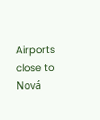Airports close to Nová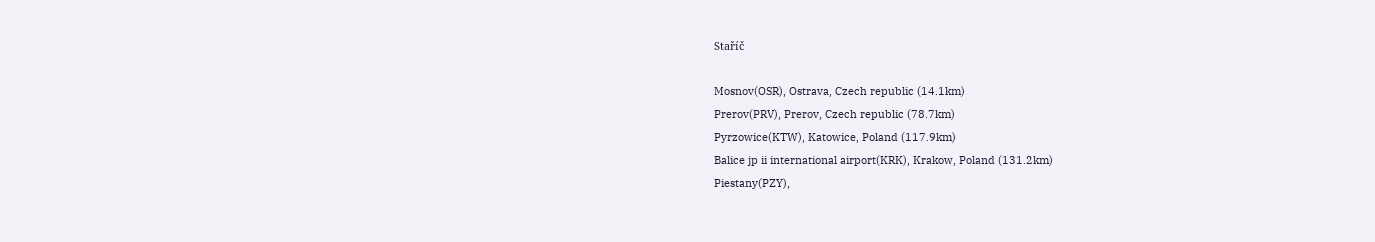Staříč

Mosnov(OSR), Ostrava, Czech republic (14.1km)
Prerov(PRV), Prerov, Czech republic (78.7km)
Pyrzowice(KTW), Katowice, Poland (117.9km)
Balice jp ii international airport(KRK), Krakow, Poland (131.2km)
Piestany(PZY),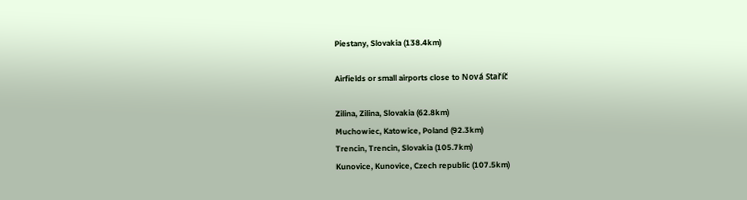Piestany, Slovakia (138.4km)

Airfields or small airports close to Nová Staříč

Zilina, Zilina, Slovakia (62.8km)
Muchowiec, Katowice, Poland (92.3km)
Trencin, Trencin, Slovakia (105.7km)
Kunovice, Kunovice, Czech republic (107.5km)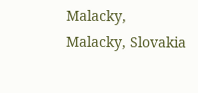Malacky, Malacky, Slovakia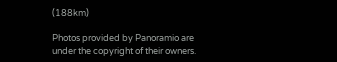(188km)

Photos provided by Panoramio are under the copyright of their owners.